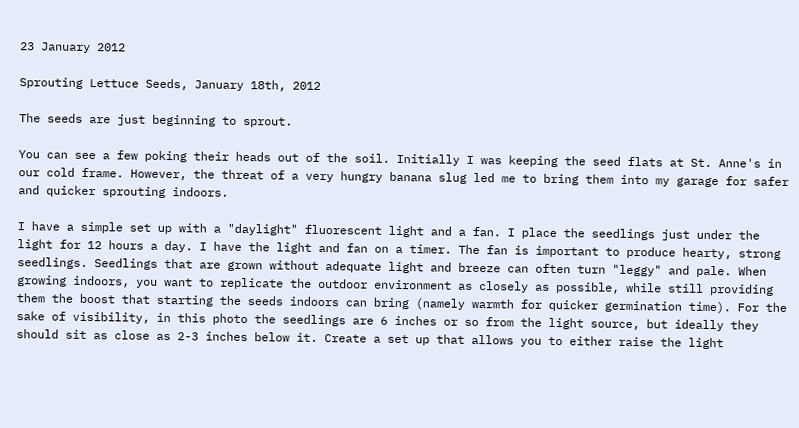23 January 2012

Sprouting Lettuce Seeds, January 18th, 2012

The seeds are just beginning to sprout.

You can see a few poking their heads out of the soil. Initially I was keeping the seed flats at St. Anne's in our cold frame. However, the threat of a very hungry banana slug led me to bring them into my garage for safer and quicker sprouting indoors.

I have a simple set up with a "daylight" fluorescent light and a fan. I place the seedlings just under the light for 12 hours a day. I have the light and fan on a timer. The fan is important to produce hearty, strong seedlings. Seedlings that are grown without adequate light and breeze can often turn "leggy" and pale. When growing indoors, you want to replicate the outdoor environment as closely as possible, while still providing them the boost that starting the seeds indoors can bring (namely warmth for quicker germination time). For the sake of visibility, in this photo the seedlings are 6 inches or so from the light source, but ideally they should sit as close as 2-3 inches below it. Create a set up that allows you to either raise the light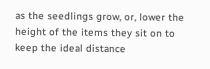as the seedlings grow, or, lower the height of the items they sit on to keep the ideal distance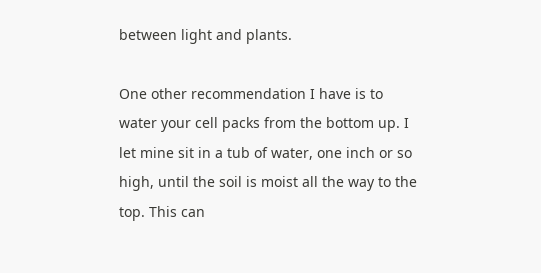between light and plants.

One other recommendation I have is to water your cell packs from the bottom up. I let mine sit in a tub of water, one inch or so high, until the soil is moist all the way to the top. This can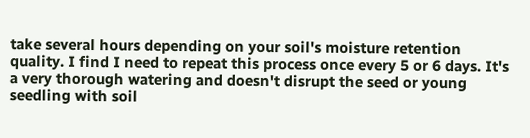take several hours depending on your soil's moisture retention quality. I find I need to repeat this process once every 5 or 6 days. It's a very thorough watering and doesn't disrupt the seed or young seedling with soil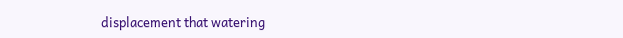displacement that watering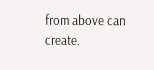from above can create.